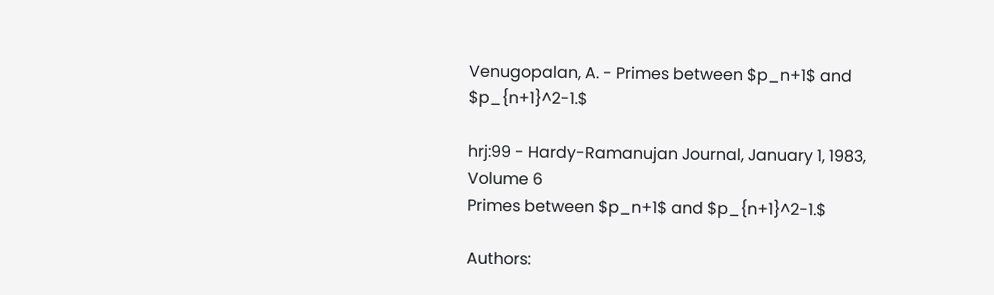Venugopalan, A. - Primes between $p_n+1$ and $p_{n+1}^2-1.$

hrj:99 - Hardy-Ramanujan Journal, January 1, 1983, Volume 6
Primes between $p_n+1$ and $p_{n+1}^2-1.$

Authors: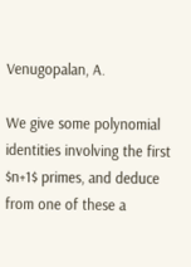Venugopalan, A.

We give some polynomial identities involving the first $n+1$ primes, and deduce from one of these a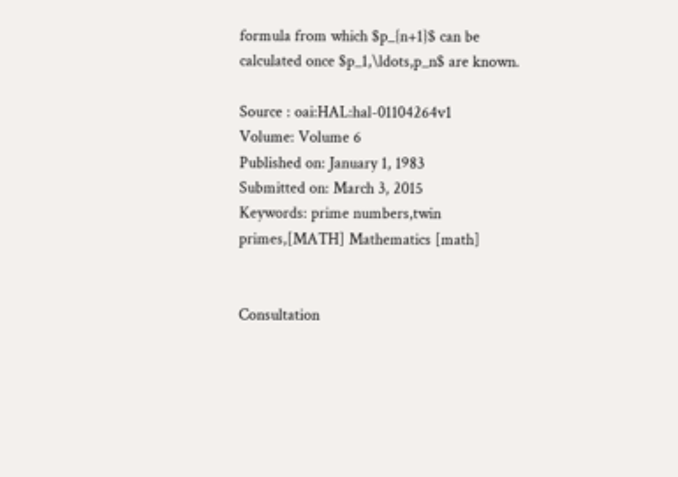formula from which $p_{n+1}$ can be calculated once $p_1,\ldots,p_n$ are known.

Source : oai:HAL:hal-01104264v1
Volume: Volume 6
Published on: January 1, 1983
Submitted on: March 3, 2015
Keywords: prime numbers,twin primes,[MATH] Mathematics [math]


Consultation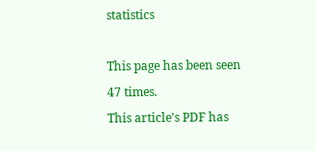statistics

This page has been seen 47 times.
This article's PDF has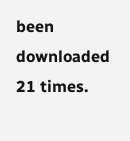been downloaded 21 times.